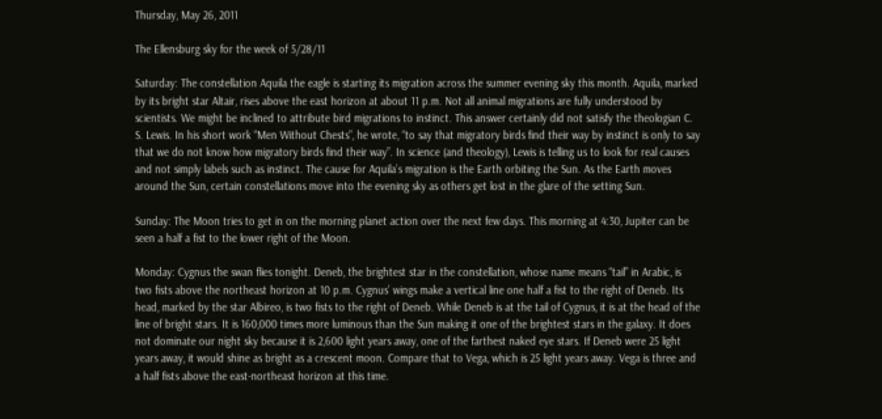Thursday, May 26, 2011

The Ellensburg sky for the week of 5/28/11

Saturday: The constellation Aquila the eagle is starting its migration across the summer evening sky this month. Aquila, marked by its bright star Altair, rises above the east horizon at about 11 p.m. Not all animal migrations are fully understood by scientists. We might be inclined to attribute bird migrations to instinct. This answer certainly did not satisfy the theologian C. S. Lewis. In his short work “Men Without Chests”, he wrote, “to say that migratory birds find their way by instinct is only to say that we do not know how migratory birds find their way”. In science (and theology), Lewis is telling us to look for real causes and not simply labels such as instinct. The cause for Aquila’s migration is the Earth orbiting the Sun. As the Earth moves around the Sun, certain constellations move into the evening sky as others get lost in the glare of the setting Sun.

Sunday: The Moon tries to get in on the morning planet action over the next few days. This morning at 4:30, Jupiter can be seen a half a fist to the lower right of the Moon.

Monday: Cygnus the swan flies tonight. Deneb, the brightest star in the constellation, whose name means “tail” in Arabic, is two fists above the northeast horizon at 10 p.m. Cygnus’ wings make a vertical line one half a fist to the right of Deneb. Its head, marked by the star Albireo, is two fists to the right of Deneb. While Deneb is at the tail of Cygnus, it is at the head of the line of bright stars. It is 160,000 times more luminous than the Sun making it one of the brightest stars in the galaxy. It does not dominate our night sky because it is 2,600 light years away, one of the farthest naked eye stars. If Deneb were 25 light years away, it would shine as bright as a crescent moon. Compare that to Vega, which is 25 light years away. Vega is three and a half fists above the east-northeast horizon at this time.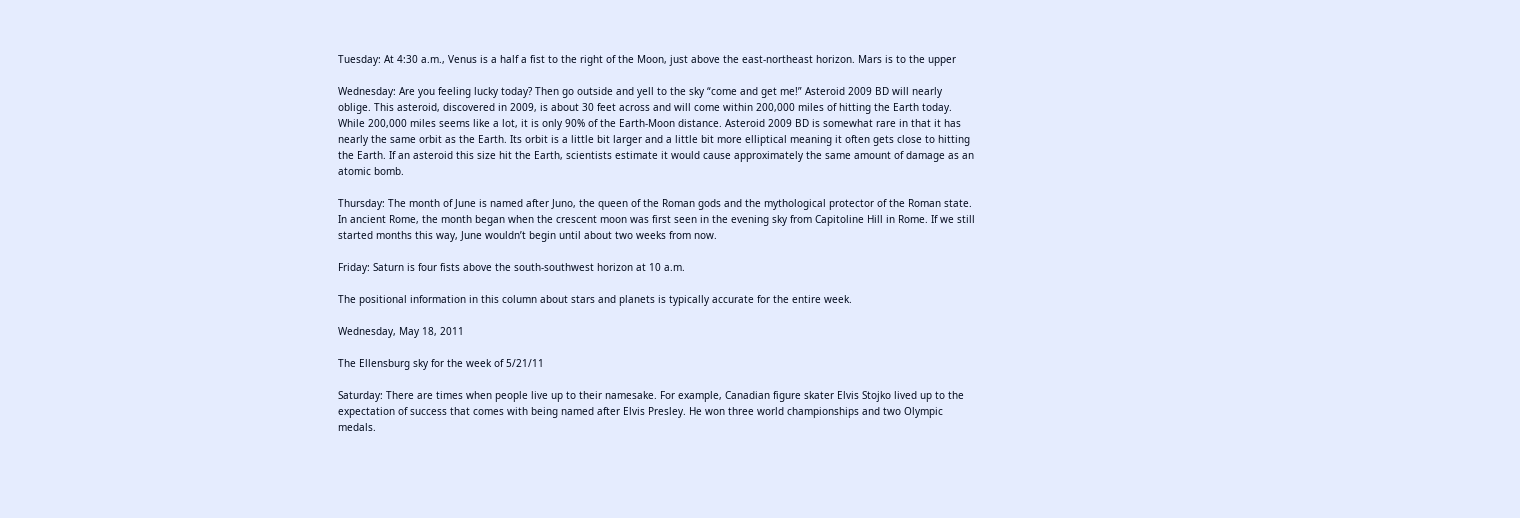Tuesday: At 4:30 a.m., Venus is a half a fist to the right of the Moon, just above the east-northeast horizon. Mars is to the upper

Wednesday: Are you feeling lucky today? Then go outside and yell to the sky “come and get me!” Asteroid 2009 BD will nearly oblige. This asteroid, discovered in 2009, is about 30 feet across and will come within 200,000 miles of hitting the Earth today. While 200,000 miles seems like a lot, it is only 90% of the Earth-Moon distance. Asteroid 2009 BD is somewhat rare in that it has nearly the same orbit as the Earth. Its orbit is a little bit larger and a little bit more elliptical meaning it often gets close to hitting the Earth. If an asteroid this size hit the Earth, scientists estimate it would cause approximately the same amount of damage as an atomic bomb.

Thursday: The month of June is named after Juno, the queen of the Roman gods and the mythological protector of the Roman state. In ancient Rome, the month began when the crescent moon was first seen in the evening sky from Capitoline Hill in Rome. If we still started months this way, June wouldn’t begin until about two weeks from now.

Friday: Saturn is four fists above the south-southwest horizon at 10 a.m.

The positional information in this column about stars and planets is typically accurate for the entire week.

Wednesday, May 18, 2011

The Ellensburg sky for the week of 5/21/11

Saturday: There are times when people live up to their namesake. For example, Canadian figure skater Elvis Stojko lived up to the expectation of success that comes with being named after Elvis Presley. He won three world championships and two Olympic medals.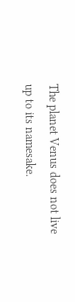The planet Venus does not live up to its namesake.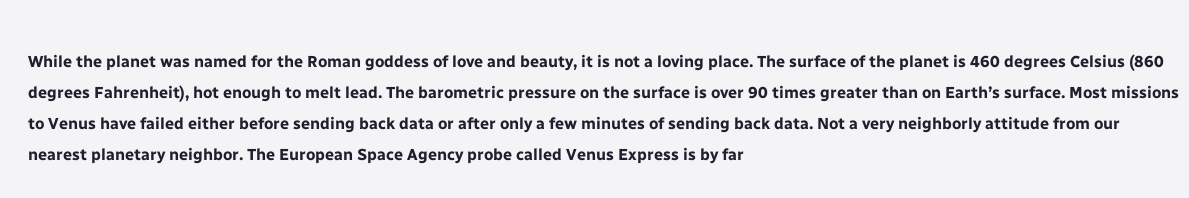While the planet was named for the Roman goddess of love and beauty, it is not a loving place. The surface of the planet is 460 degrees Celsius (860 degrees Fahrenheit), hot enough to melt lead. The barometric pressure on the surface is over 90 times greater than on Earth’s surface. Most missions to Venus have failed either before sending back data or after only a few minutes of sending back data. Not a very neighborly attitude from our nearest planetary neighbor. The European Space Agency probe called Venus Express is by far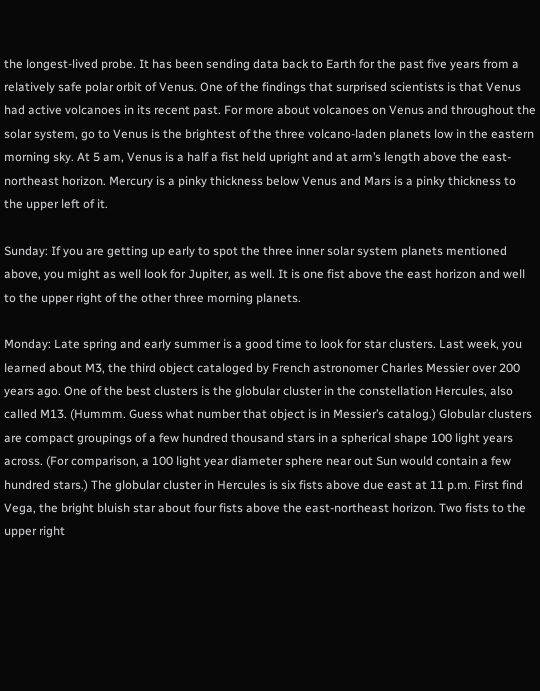the longest-lived probe. It has been sending data back to Earth for the past five years from a relatively safe polar orbit of Venus. One of the findings that surprised scientists is that Venus had active volcanoes in its recent past. For more about volcanoes on Venus and throughout the solar system, go to Venus is the brightest of the three volcano-laden planets low in the eastern morning sky. At 5 am, Venus is a half a fist held upright and at arm’s length above the east-northeast horizon. Mercury is a pinky thickness below Venus and Mars is a pinky thickness to the upper left of it.

Sunday: If you are getting up early to spot the three inner solar system planets mentioned above, you might as well look for Jupiter, as well. It is one fist above the east horizon and well to the upper right of the other three morning planets.

Monday: Late spring and early summer is a good time to look for star clusters. Last week, you learned about M3, the third object cataloged by French astronomer Charles Messier over 200 years ago. One of the best clusters is the globular cluster in the constellation Hercules, also called M13. (Hummm. Guess what number that object is in Messier’s catalog.) Globular clusters are compact groupings of a few hundred thousand stars in a spherical shape 100 light years across. (For comparison, a 100 light year diameter sphere near out Sun would contain a few hundred stars.) The globular cluster in Hercules is six fists above due east at 11 p.m. First find Vega, the bright bluish star about four fists above the east-northeast horizon. Two fists to the upper right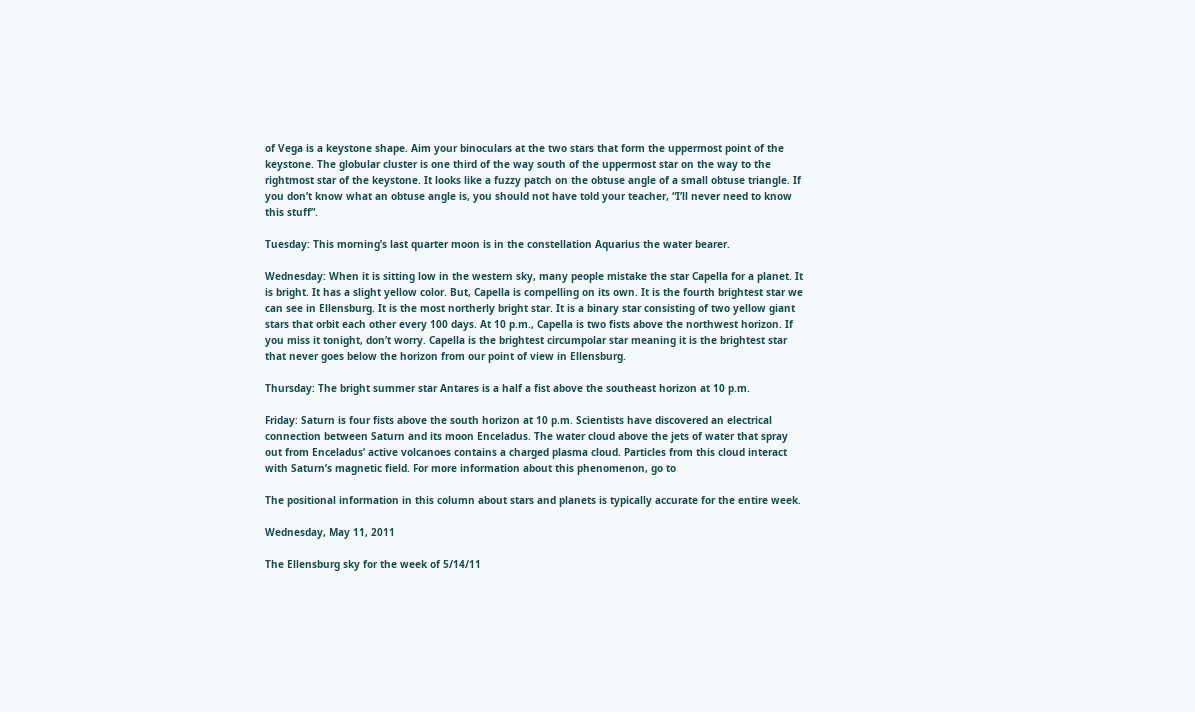of Vega is a keystone shape. Aim your binoculars at the two stars that form the uppermost point of the keystone. The globular cluster is one third of the way south of the uppermost star on the way to the rightmost star of the keystone. It looks like a fuzzy patch on the obtuse angle of a small obtuse triangle. If you don’t know what an obtuse angle is, you should not have told your teacher, “I’ll never need to know this stuff”.

Tuesday: This morning’s last quarter moon is in the constellation Aquarius the water bearer.

Wednesday: When it is sitting low in the western sky, many people mistake the star Capella for a planet. It is bright. It has a slight yellow color. But, Capella is compelling on its own. It is the fourth brightest star we can see in Ellensburg. It is the most northerly bright star. It is a binary star consisting of two yellow giant stars that orbit each other every 100 days. At 10 p.m., Capella is two fists above the northwest horizon. If you miss it tonight, don’t worry. Capella is the brightest circumpolar star meaning it is the brightest star that never goes below the horizon from our point of view in Ellensburg.

Thursday: The bright summer star Antares is a half a fist above the southeast horizon at 10 p.m.

Friday: Saturn is four fists above the south horizon at 10 p.m. Scientists have discovered an electrical connection between Saturn and its moon Enceladus. The water cloud above the jets of water that spray out from Enceladus’ active volcanoes contains a charged plasma cloud. Particles from this cloud interact with Saturn’s magnetic field. For more information about this phenomenon, go to

The positional information in this column about stars and planets is typically accurate for the entire week.

Wednesday, May 11, 2011

The Ellensburg sky for the week of 5/14/11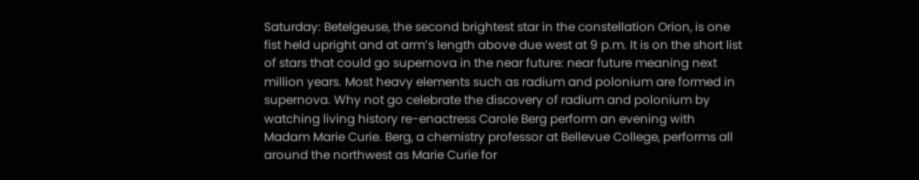Saturday: Betelgeuse, the second brightest star in the constellation Orion, is one fist held upright and at arm’s length above due west at 9 p.m. It is on the short list of stars that could go supernova in the near future: near future meaning next million years. Most heavy elements such as radium and polonium are formed in supernova. Why not go celebrate the discovery of radium and polonium by watching living history re-enactress Carole Berg perform an evening with Madam Marie Curie. Berg, a chemistry professor at Bellevue College, performs all around the northwest as Marie Curie for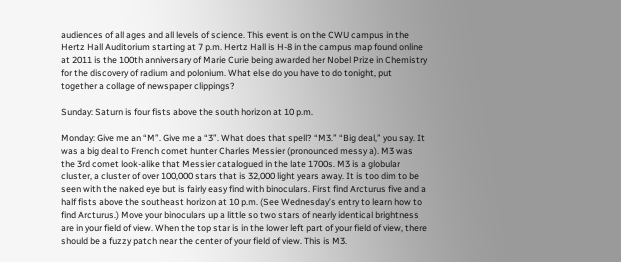audiences of all ages and all levels of science. This event is on the CWU campus in the Hertz Hall Auditorium starting at 7 p.m. Hertz Hall is H-8 in the campus map found online at 2011 is the 100th anniversary of Marie Curie being awarded her Nobel Prize in Chemistry for the discovery of radium and polonium. What else do you have to do tonight, put together a collage of newspaper clippings?

Sunday: Saturn is four fists above the south horizon at 10 p.m.

Monday: Give me an “M”. Give me a “3”. What does that spell? “M3.” “Big deal,” you say. It was a big deal to French comet hunter Charles Messier (pronounced messy a). M3 was the 3rd comet look-alike that Messier catalogued in the late 1700s. M3 is a globular cluster, a cluster of over 100,000 stars that is 32,000 light years away. It is too dim to be seen with the naked eye but is fairly easy find with binoculars. First find Arcturus five and a half fists above the southeast horizon at 10 p.m. (See Wednesday’s entry to learn how to find Arcturus.) Move your binoculars up a little so two stars of nearly identical brightness are in your field of view. When the top star is in the lower left part of your field of view, there should be a fuzzy patch near the center of your field of view. This is M3.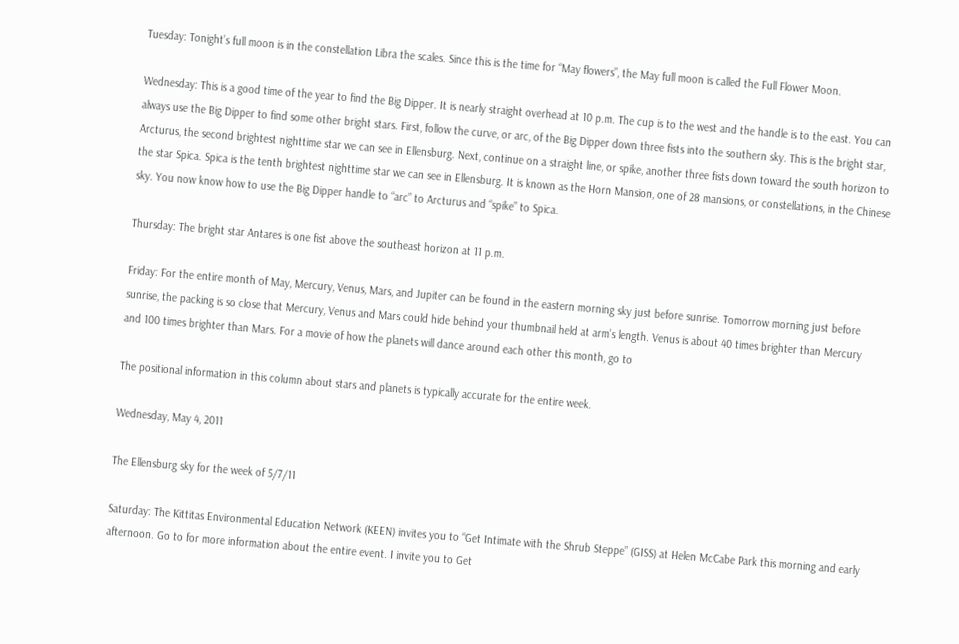Tuesday: Tonight’s full moon is in the constellation Libra the scales. Since this is the time for “May flowers”, the May full moon is called the Full Flower Moon.

Wednesday: This is a good time of the year to find the Big Dipper. It is nearly straight overhead at 10 p.m. The cup is to the west and the handle is to the east. You can always use the Big Dipper to find some other bright stars. First, follow the curve, or arc, of the Big Dipper down three fists into the southern sky. This is the bright star, Arcturus, the second brightest nighttime star we can see in Ellensburg. Next, continue on a straight line, or spike, another three fists down toward the south horizon to the star Spica. Spica is the tenth brightest nighttime star we can see in Ellensburg. It is known as the Horn Mansion, one of 28 mansions, or constellations, in the Chinese sky. You now know how to use the Big Dipper handle to “arc” to Arcturus and “spike” to Spica.

Thursday: The bright star Antares is one fist above the southeast horizon at 11 p.m.

Friday: For the entire month of May, Mercury, Venus, Mars, and Jupiter can be found in the eastern morning sky just before sunrise. Tomorrow morning just before sunrise, the packing is so close that Mercury, Venus and Mars could hide behind your thumbnail held at arm’s length. Venus is about 40 times brighter than Mercury and 100 times brighter than Mars. For a movie of how the planets will dance around each other this month, go to

The positional information in this column about stars and planets is typically accurate for the entire week.

Wednesday, May 4, 2011

The Ellensburg sky for the week of 5/7/11

Saturday: The Kittitas Environmental Education Network (KEEN) invites you to “Get Intimate with the Shrub Steppe” (GISS) at Helen McCabe Park this morning and early afternoon. Go to for more information about the entire event. I invite you to Get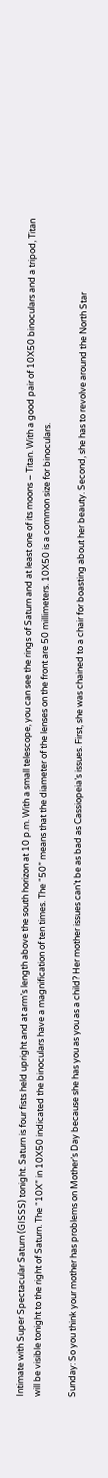Intimate with Super Spectacular Saturn (GISSS) tonight. Saturn is four fists held upright and at arm’s length above the south horizon at 10 p.m. With a small telescope, you can see the rings of Saturn and at least one of its moons – Titan. With a good pair of 10X50 binoculars and a tripod, Titan will be visible tonight to the right of Saturn. The “10X” in 10X50 indicated the binoculars have a magnification of ten times. The “50” means that the diameter of the lenses on the front are 50 millimeters. 10X50 is a common size for binoculars.

Sunday: So you think your mother has problems on Mother’s Day because she has you as you as a child? Her mother issues can’t be as bad as Cassiopeia’s issues. First, she was chained to a chair for boasting about her beauty. Second, she has to revolve around the North Star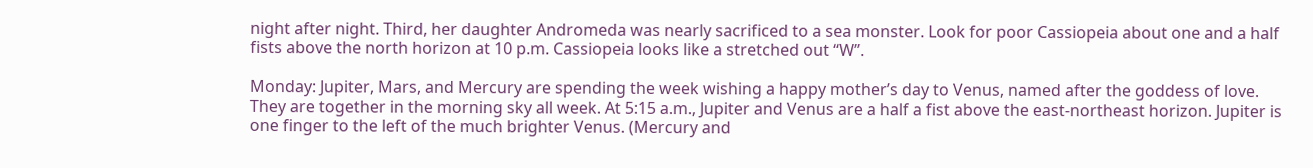night after night. Third, her daughter Andromeda was nearly sacrificed to a sea monster. Look for poor Cassiopeia about one and a half fists above the north horizon at 10 p.m. Cassiopeia looks like a stretched out “W”.

Monday: Jupiter, Mars, and Mercury are spending the week wishing a happy mother’s day to Venus, named after the goddess of love. They are together in the morning sky all week. At 5:15 a.m., Jupiter and Venus are a half a fist above the east-northeast horizon. Jupiter is one finger to the left of the much brighter Venus. (Mercury and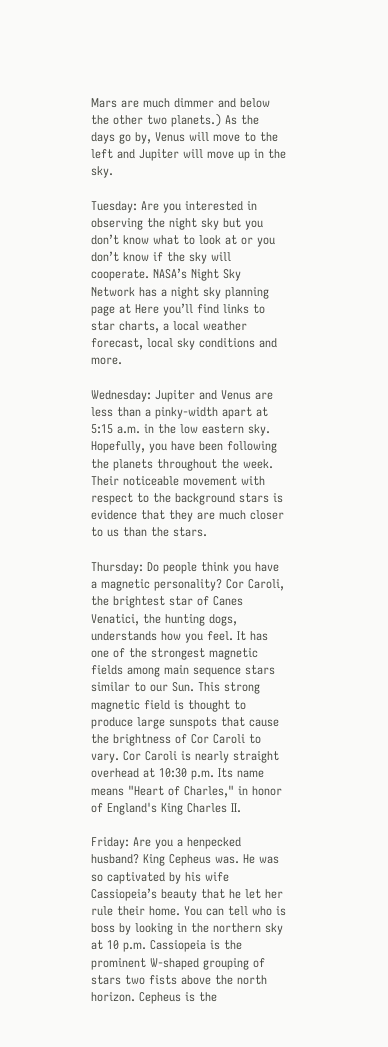Mars are much dimmer and below the other two planets.) As the days go by, Venus will move to the left and Jupiter will move up in the sky.

Tuesday: Are you interested in observing the night sky but you don’t know what to look at or you don’t know if the sky will cooperate. NASA’s Night Sky Network has a night sky planning page at Here you’ll find links to star charts, a local weather forecast, local sky conditions and more.

Wednesday: Jupiter and Venus are less than a pinky-width apart at 5:15 a.m. in the low eastern sky. Hopefully, you have been following the planets throughout the week. Their noticeable movement with respect to the background stars is evidence that they are much closer to us than the stars.

Thursday: Do people think you have a magnetic personality? Cor Caroli, the brightest star of Canes Venatici, the hunting dogs, understands how you feel. It has one of the strongest magnetic fields among main sequence stars similar to our Sun. This strong magnetic field is thought to produce large sunspots that cause the brightness of Cor Caroli to vary. Cor Caroli is nearly straight overhead at 10:30 p.m. Its name means "Heart of Charles," in honor of England's King Charles II.

Friday: Are you a henpecked husband? King Cepheus was. He was so captivated by his wife Cassiopeia’s beauty that he let her rule their home. You can tell who is boss by looking in the northern sky at 10 p.m. Cassiopeia is the prominent W-shaped grouping of stars two fists above the north horizon. Cepheus is the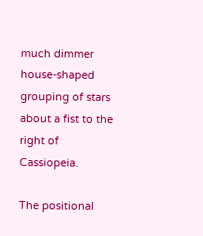much dimmer house-shaped grouping of stars about a fist to the right of Cassiopeia.

The positional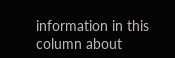information in this column about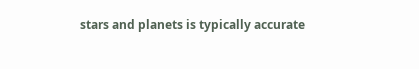stars and planets is typically accurate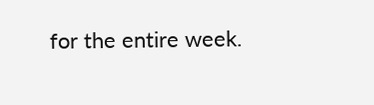for the entire week.